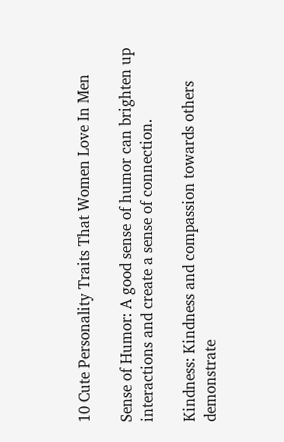10 Cute Personality Traits That Women Love In Men

Sense of Humor: A good sense of humor can brighten up interactions and create a sense of connection.

Kindness: Kindness and compassion towards others demonstrate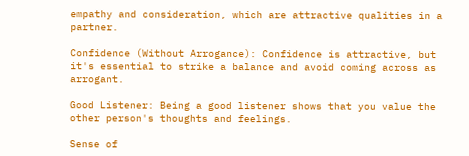empathy and consideration, which are attractive qualities in a partner.

Confidence (Without Arrogance): Confidence is attractive, but it's essential to strike a balance and avoid coming across as arrogant.

Good Listener: Being a good listener shows that you value the other person's thoughts and feelings.

Sense of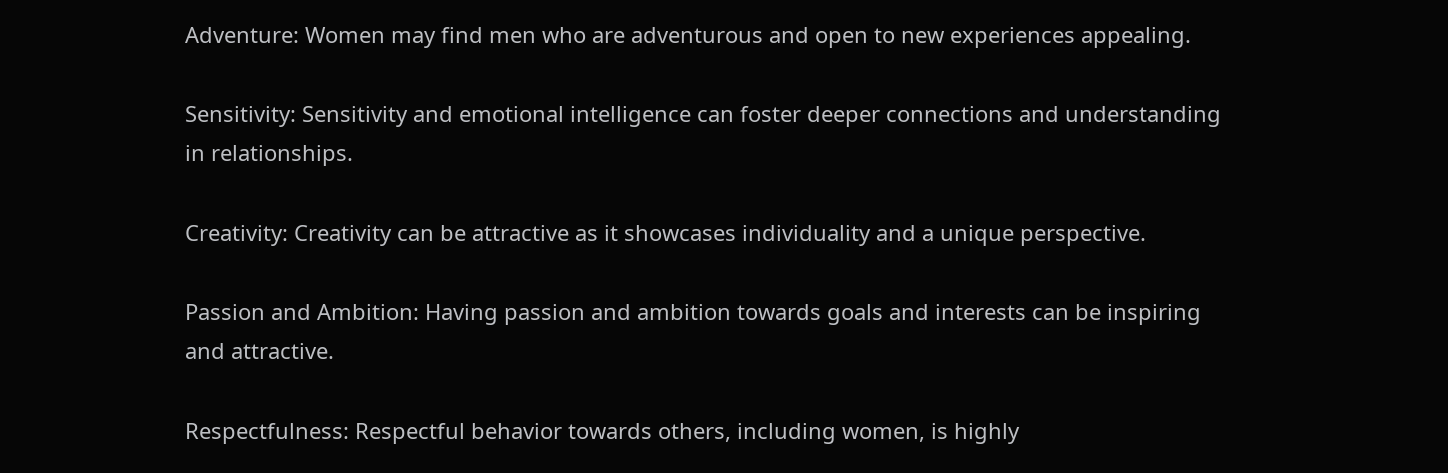Adventure: Women may find men who are adventurous and open to new experiences appealing.

Sensitivity: Sensitivity and emotional intelligence can foster deeper connections and understanding in relationships.

Creativity: Creativity can be attractive as it showcases individuality and a unique perspective.

Passion and Ambition: Having passion and ambition towards goals and interests can be inspiring and attractive.

Respectfulness: Respectful behavior towards others, including women, is highly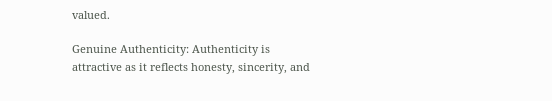valued.

Genuine Authenticity: Authenticity is attractive as it reflects honesty, sincerity, and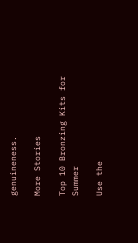genuineness.

More Stories

Top 10 Bronzing Kits for Summer

Use the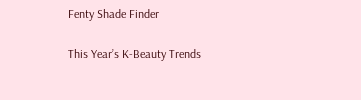Fenty Shade Finder

This Year’s K-Beauty Trends